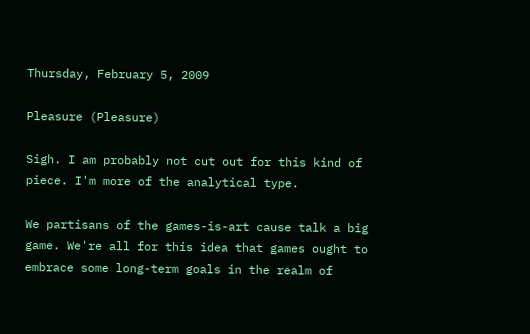Thursday, February 5, 2009

Pleasure (Pleasure)

Sigh. I am probably not cut out for this kind of piece. I'm more of the analytical type.

We partisans of the games-is-art cause talk a big game. We're all for this idea that games ought to embrace some long-term goals in the realm of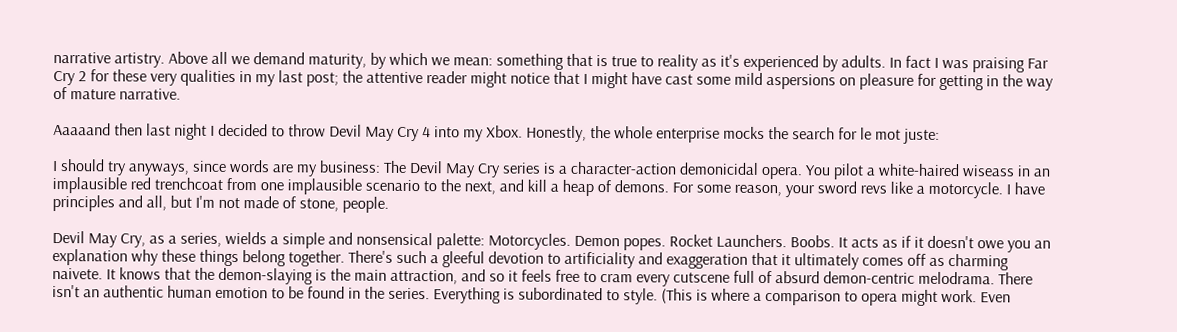narrative artistry. Above all we demand maturity, by which we mean: something that is true to reality as it's experienced by adults. In fact I was praising Far Cry 2 for these very qualities in my last post; the attentive reader might notice that I might have cast some mild aspersions on pleasure for getting in the way of mature narrative.

Aaaaand then last night I decided to throw Devil May Cry 4 into my Xbox. Honestly, the whole enterprise mocks the search for le mot juste:

I should try anyways, since words are my business: The Devil May Cry series is a character-action demonicidal opera. You pilot a white-haired wiseass in an implausible red trenchcoat from one implausible scenario to the next, and kill a heap of demons. For some reason, your sword revs like a motorcycle. I have principles and all, but I'm not made of stone, people.

Devil May Cry, as a series, wields a simple and nonsensical palette: Motorcycles. Demon popes. Rocket Launchers. Boobs. It acts as if it doesn't owe you an explanation why these things belong together. There's such a gleeful devotion to artificiality and exaggeration that it ultimately comes off as charming naivete. It knows that the demon-slaying is the main attraction, and so it feels free to cram every cutscene full of absurd demon-centric melodrama. There isn't an authentic human emotion to be found in the series. Everything is subordinated to style. (This is where a comparison to opera might work. Even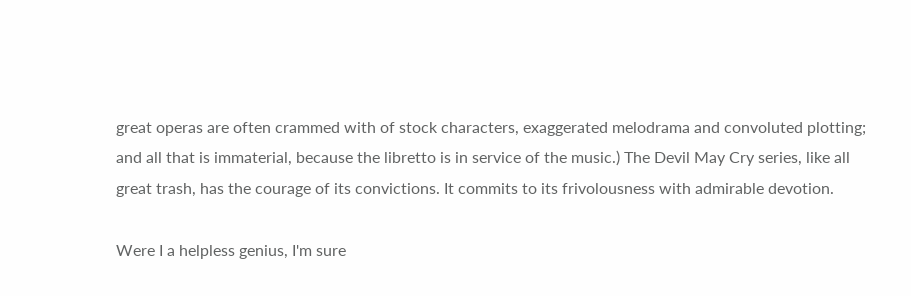great operas are often crammed with of stock characters, exaggerated melodrama and convoluted plotting; and all that is immaterial, because the libretto is in service of the music.) The Devil May Cry series, like all great trash, has the courage of its convictions. It commits to its frivolousness with admirable devotion.

Were I a helpless genius, I'm sure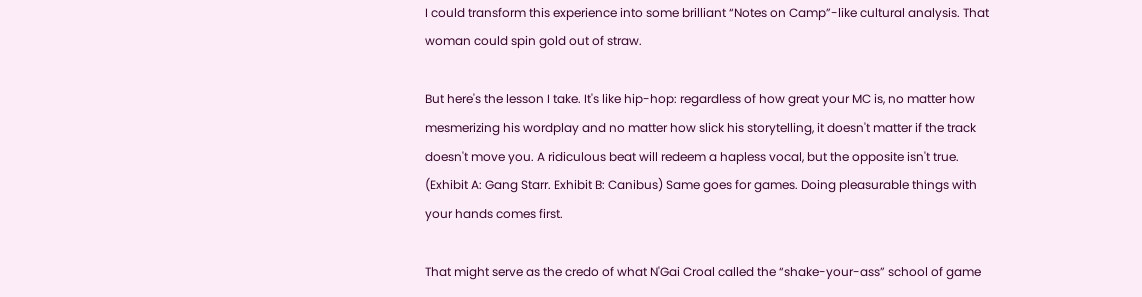I could transform this experience into some brilliant “Notes on Camp”-like cultural analysis. That woman could spin gold out of straw.

But here's the lesson I take. It's like hip-hop: regardless of how great your MC is, no matter how mesmerizing his wordplay and no matter how slick his storytelling, it doesn't matter if the track doesn't move you. A ridiculous beat will redeem a hapless vocal, but the opposite isn't true. (Exhibit A: Gang Starr. Exhibit B: Canibus) Same goes for games. Doing pleasurable things with your hands comes first.

That might serve as the credo of what N'Gai Croal called the “shake-your-ass” school of game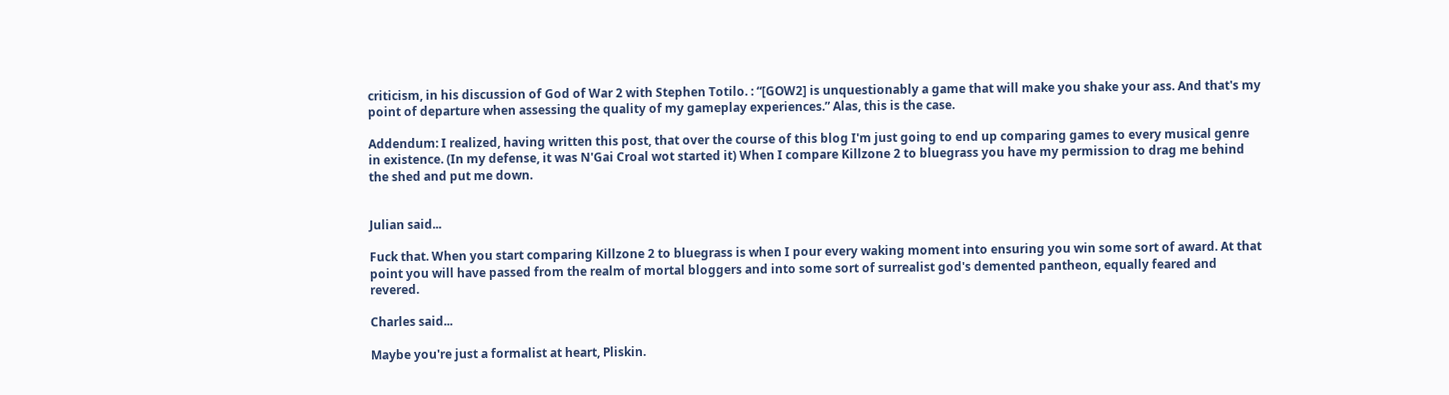criticism, in his discussion of God of War 2 with Stephen Totilo. : “[GOW2] is unquestionably a game that will make you shake your ass. And that's my point of departure when assessing the quality of my gameplay experiences.” Alas, this is the case.

Addendum: I realized, having written this post, that over the course of this blog I'm just going to end up comparing games to every musical genre in existence. (In my defense, it was N'Gai Croal wot started it) When I compare Killzone 2 to bluegrass you have my permission to drag me behind the shed and put me down.


Julian said...

Fuck that. When you start comparing Killzone 2 to bluegrass is when I pour every waking moment into ensuring you win some sort of award. At that point you will have passed from the realm of mortal bloggers and into some sort of surrealist god's demented pantheon, equally feared and revered.

Charles said...

Maybe you're just a formalist at heart, Pliskin.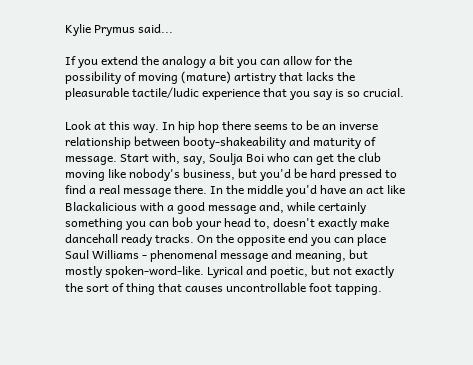Kylie Prymus said...

If you extend the analogy a bit you can allow for the possibility of moving (mature) artistry that lacks the pleasurable tactile/ludic experience that you say is so crucial.

Look at this way. In hip hop there seems to be an inverse relationship between booty-shakeability and maturity of message. Start with, say, Soulja Boi who can get the club moving like nobody's business, but you'd be hard pressed to find a real message there. In the middle you'd have an act like Blackalicious with a good message and, while certainly something you can bob your head to, doesn't exactly make dancehall ready tracks. On the opposite end you can place Saul Williams - phenomenal message and meaning, but mostly spoken-word-like. Lyrical and poetic, but not exactly the sort of thing that causes uncontrollable foot tapping.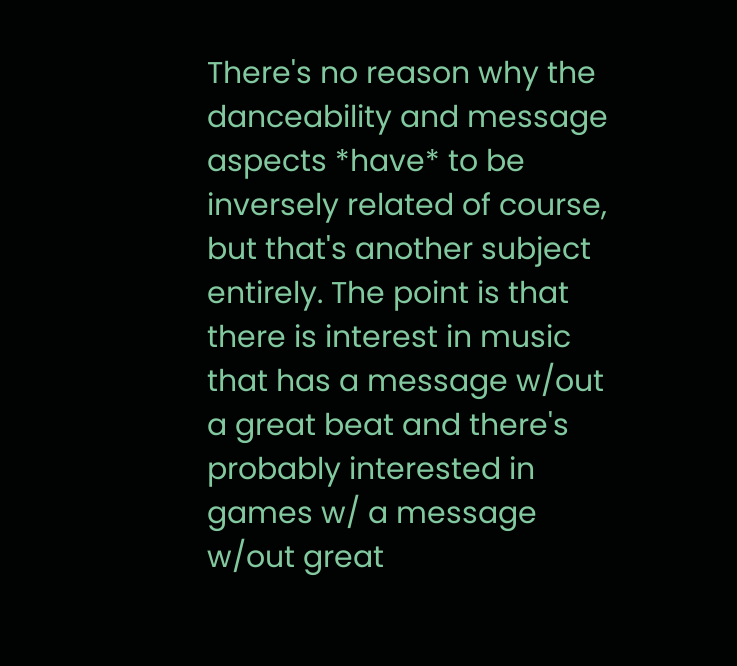There's no reason why the danceability and message aspects *have* to be inversely related of course, but that's another subject entirely. The point is that there is interest in music that has a message w/out a great beat and there's probably interested in games w/ a message w/out great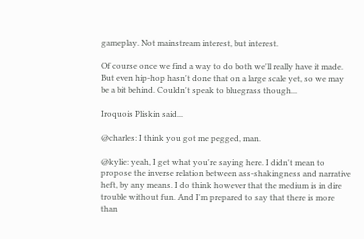gameplay. Not mainstream interest, but interest.

Of course once we find a way to do both we'll really have it made. But even hip-hop hasn't done that on a large scale yet, so we may be a bit behind. Couldn't speak to bluegrass though...

Iroquois Pliskin said...

@charles: I think you got me pegged, man.

@kylie: yeah, I get what you're saying here. I didn't mean to propose the inverse relation between ass-shakingness and narrative heft, by any means. I do think however that the medium is in dire trouble without fun. And I'm prepared to say that there is more than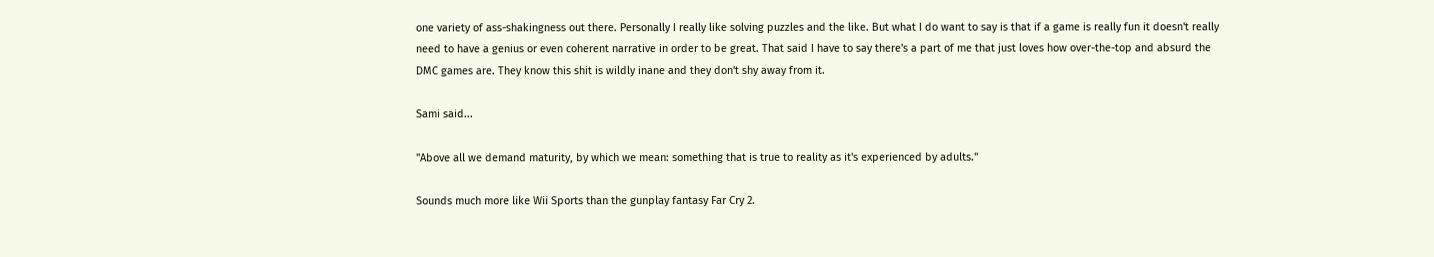one variety of ass-shakingness out there. Personally I really like solving puzzles and the like. But what I do want to say is that if a game is really fun it doesn't really need to have a genius or even coherent narrative in order to be great. That said I have to say there's a part of me that just loves how over-the-top and absurd the DMC games are. They know this shit is wildly inane and they don't shy away from it.

Sami said...

"Above all we demand maturity, by which we mean: something that is true to reality as it's experienced by adults."

Sounds much more like Wii Sports than the gunplay fantasy Far Cry 2.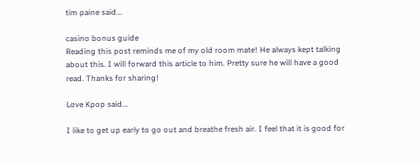tim paine said...

casino bonus guide
Reading this post reminds me of my old room mate! He always kept talking about this. I will forward this article to him. Pretty sure he will have a good read. Thanks for sharing!

Love Kpop said...

I like to get up early to go out and breathe fresh air. I feel that it is good for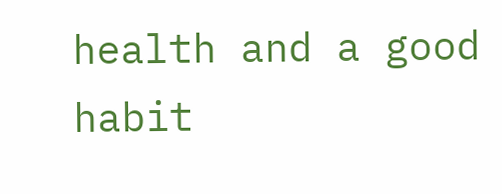health and a good habit